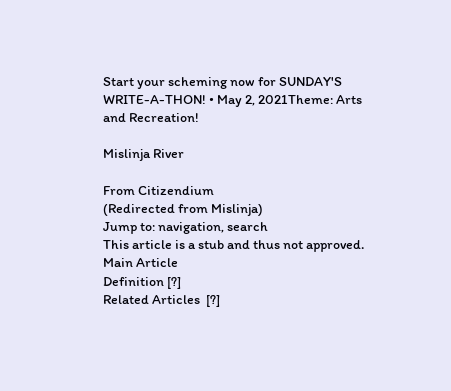Start your scheming now for SUNDAY'S WRITE-A-THON! • May 2, 2021Theme: Arts and Recreation!

Mislinja River

From Citizendium
(Redirected from Mislinja)
Jump to: navigation, search
This article is a stub and thus not approved.
Main Article
Definition [?]
Related Articles  [?]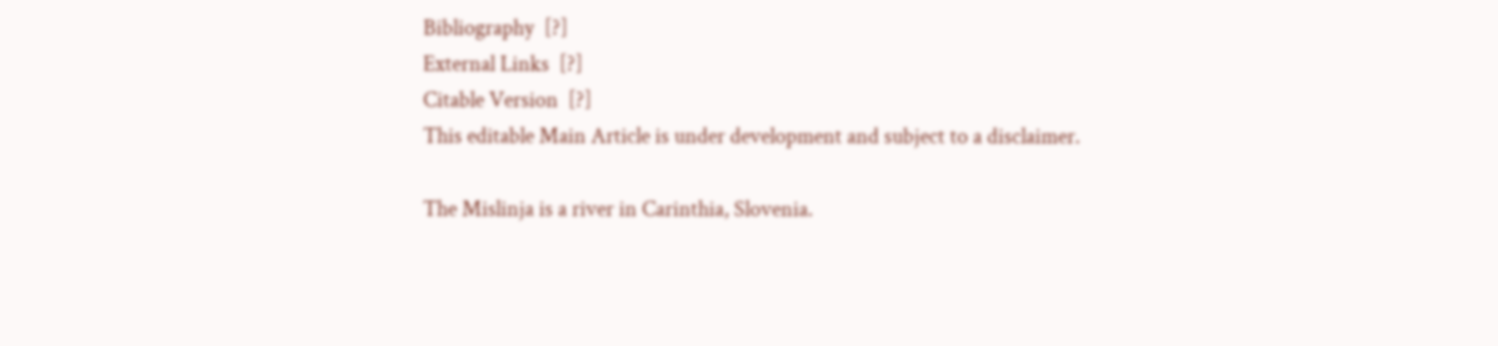Bibliography  [?]
External Links  [?]
Citable Version  [?]
This editable Main Article is under development and subject to a disclaimer.

The Mislinja is a river in Carinthia, Slovenia.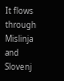It flows through Mislinja and Slovenj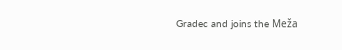Gradec and joins the Meža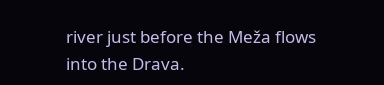river just before the Meža flows into the Drava.